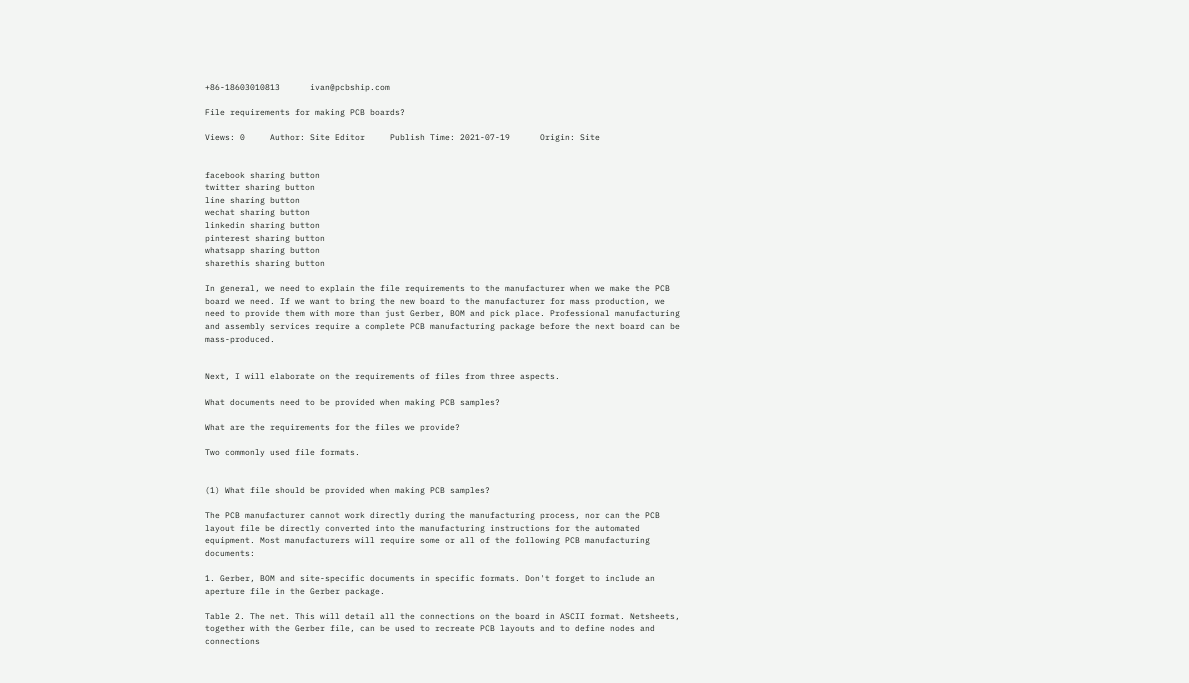+86-18603010813      ivan@pcbship.com

File requirements for making PCB boards?

Views: 0     Author: Site Editor     Publish Time: 2021-07-19      Origin: Site


facebook sharing button
twitter sharing button
line sharing button
wechat sharing button
linkedin sharing button
pinterest sharing button
whatsapp sharing button
sharethis sharing button

In general, we need to explain the file requirements to the manufacturer when we make the PCB board we need. If we want to bring the new board to the manufacturer for mass production, we need to provide them with more than just Gerber, BOM and pick place. Professional manufacturing and assembly services require a complete PCB manufacturing package before the next board can be mass-produced.


Next, I will elaborate on the requirements of files from three aspects.

What documents need to be provided when making PCB samples?

What are the requirements for the files we provide?

Two commonly used file formats.


(1) What file should be provided when making PCB samples?

The PCB manufacturer cannot work directly during the manufacturing process, nor can the PCB layout file be directly converted into the manufacturing instructions for the automated equipment. Most manufacturers will require some or all of the following PCB manufacturing documents:

1. Gerber, BOM and site-specific documents in specific formats. Don't forget to include an aperture file in the Gerber package.

Table 2. The net. This will detail all the connections on the board in ASCII format. Netsheets, together with the Gerber file, can be used to recreate PCB layouts and to define nodes and connections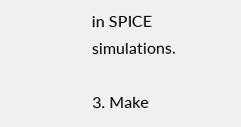in SPICE simulations.

3. Make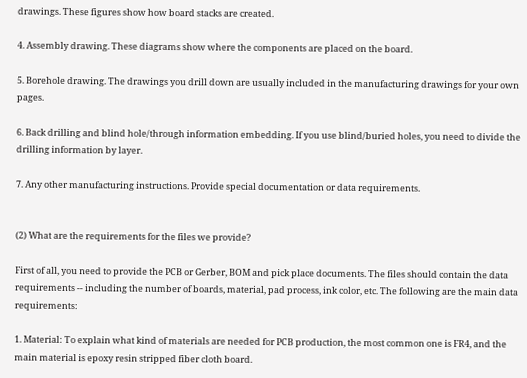drawings. These figures show how board stacks are created.

4. Assembly drawing. These diagrams show where the components are placed on the board.

5. Borehole drawing. The drawings you drill down are usually included in the manufacturing drawings for your own pages.

6. Back drilling and blind hole/through information embedding. If you use blind/buried holes, you need to divide the drilling information by layer.

7. Any other manufacturing instructions. Provide special documentation or data requirements.


(2) What are the requirements for the files we provide?

First of all, you need to provide the PCB or Gerber, BOM and pick place documents. The files should contain the data requirements -- including the number of boards, material, pad process, ink color, etc. The following are the main data requirements:

1. Material: To explain what kind of materials are needed for PCB production, the most common one is FR4, and the main material is epoxy resin stripped fiber cloth board.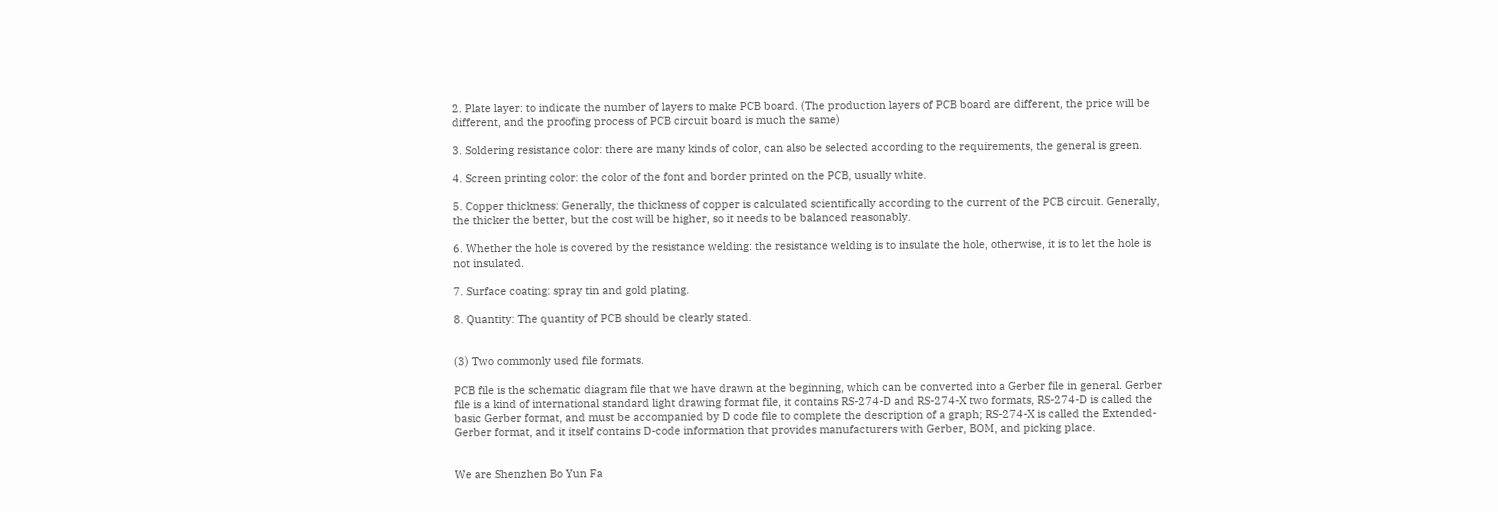2. Plate layer: to indicate the number of layers to make PCB board. (The production layers of PCB board are different, the price will be different, and the proofing process of PCB circuit board is much the same)

3. Soldering resistance color: there are many kinds of color, can also be selected according to the requirements, the general is green.

4. Screen printing color: the color of the font and border printed on the PCB, usually white.

5. Copper thickness: Generally, the thickness of copper is calculated scientifically according to the current of the PCB circuit. Generally, the thicker the better, but the cost will be higher, so it needs to be balanced reasonably.

6. Whether the hole is covered by the resistance welding: the resistance welding is to insulate the hole, otherwise, it is to let the hole is not insulated.

7. Surface coating: spray tin and gold plating.

8. Quantity: The quantity of PCB should be clearly stated.


(3) Two commonly used file formats.

PCB file is the schematic diagram file that we have drawn at the beginning, which can be converted into a Gerber file in general. Gerber file is a kind of international standard light drawing format file, it contains RS-274-D and RS-274-X two formats, RS-274-D is called the basic Gerber format, and must be accompanied by D code file to complete the description of a graph; RS-274-X is called the Extended-Gerber format, and it itself contains D-code information that provides manufacturers with Gerber, BOM, and picking place.


We are Shenzhen Bo Yun Fa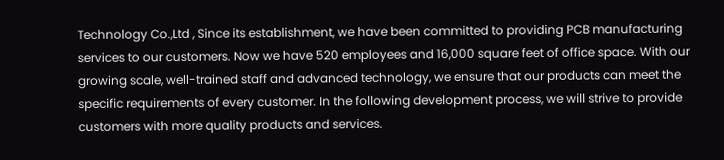Technology Co.,Ltd , Since its establishment, we have been committed to providing PCB manufacturing services to our customers. Now we have 520 employees and 16,000 square feet of office space. With our growing scale, well-trained staff and advanced technology, we ensure that our products can meet the specific requirements of every customer. In the following development process, we will strive to provide customers with more quality products and services.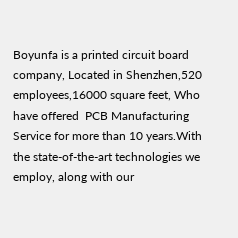Boyunfa is a printed circuit board  company, Located in Shenzhen,520 employees,16000 square feet, Who have offered  PCB Manufacturing Service for more than 10 years.With the state-of-the-art technologies we employ, along with our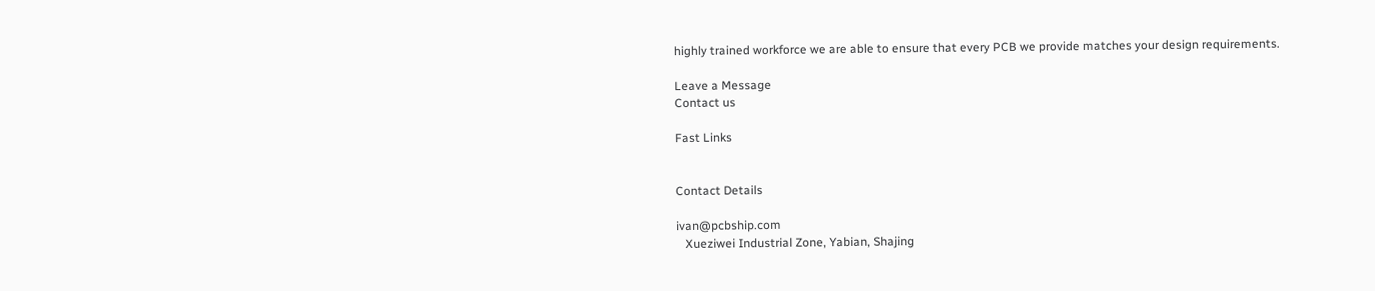highly trained workforce we are able to ensure that every PCB we provide matches your design requirements.

Leave a Message
Contact us

Fast Links


Contact Details

ivan@pcbship.com
   Xueziwei Industrial Zone, Yabian, Shajing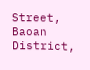Street, Baoan District,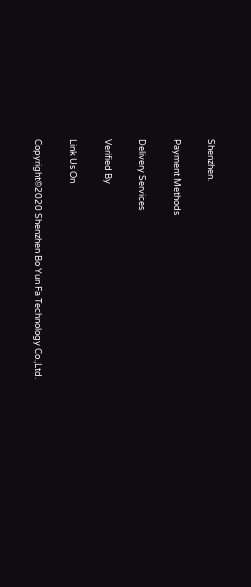Shenzhen.

Payment Methods

Delivery Services

Verified By

Link Us On

Copyright©2020 Shenzhen Bo Yun Fa Technology Co.,Ltd.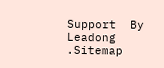Support  By Leadong  .Sitemap